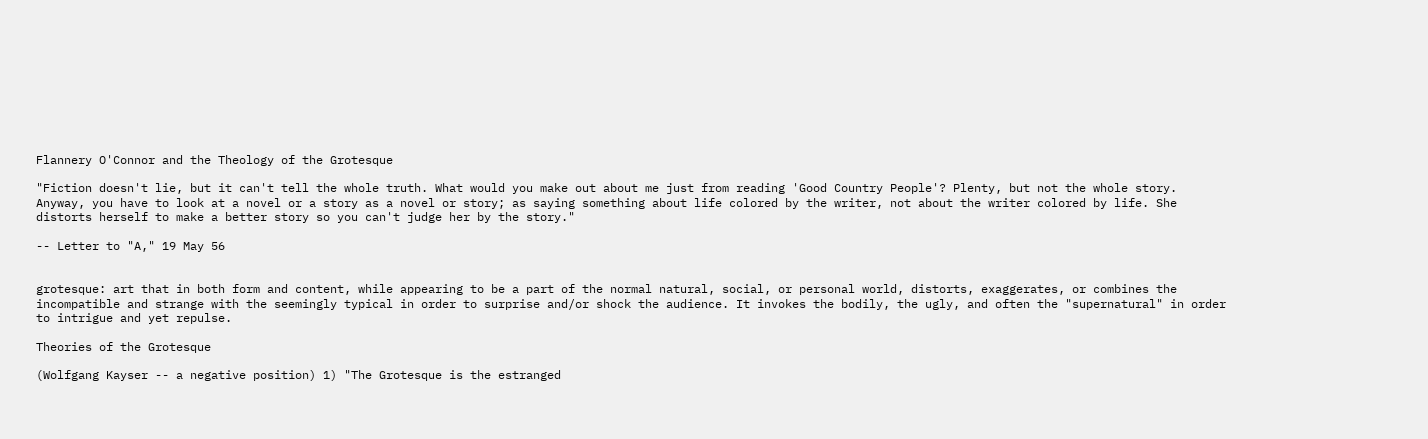Flannery O'Connor and the Theology of the Grotesque

"Fiction doesn't lie, but it can't tell the whole truth. What would you make out about me just from reading 'Good Country People'? Plenty, but not the whole story. Anyway, you have to look at a novel or a story as a novel or story; as saying something about life colored by the writer, not about the writer colored by life. She distorts herself to make a better story so you can't judge her by the story."

-- Letter to "A," 19 May 56


grotesque: art that in both form and content, while appearing to be a part of the normal natural, social, or personal world, distorts, exaggerates, or combines the incompatible and strange with the seemingly typical in order to surprise and/or shock the audience. It invokes the bodily, the ugly, and often the "supernatural" in order to intrigue and yet repulse.

Theories of the Grotesque

(Wolfgang Kayser -- a negative position) 1) "The Grotesque is the estranged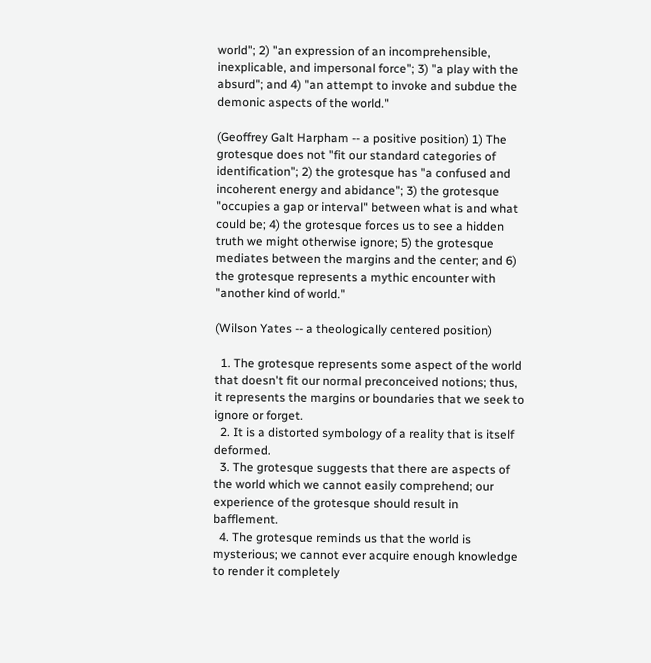world"; 2) "an expression of an incomprehensible, inexplicable, and impersonal force"; 3) "a play with the absurd"; and 4) "an attempt to invoke and subdue the demonic aspects of the world."

(Geoffrey Galt Harpham -- a positive position) 1) The grotesque does not "fit our standard categories of identification"; 2) the grotesque has "a confused and incoherent energy and abidance"; 3) the grotesque "occupies a gap or interval" between what is and what could be; 4) the grotesque forces us to see a hidden truth we might otherwise ignore; 5) the grotesque mediates between the margins and the center; and 6) the grotesque represents a mythic encounter with "another kind of world."

(Wilson Yates -- a theologically centered position)

  1. The grotesque represents some aspect of the world that doesn't fit our normal preconceived notions; thus, it represents the margins or boundaries that we seek to ignore or forget.
  2. It is a distorted symbology of a reality that is itself deformed.
  3. The grotesque suggests that there are aspects of the world which we cannot easily comprehend; our experience of the grotesque should result in bafflement.
  4. The grotesque reminds us that the world is mysterious; we cannot ever acquire enough knowledge to render it completely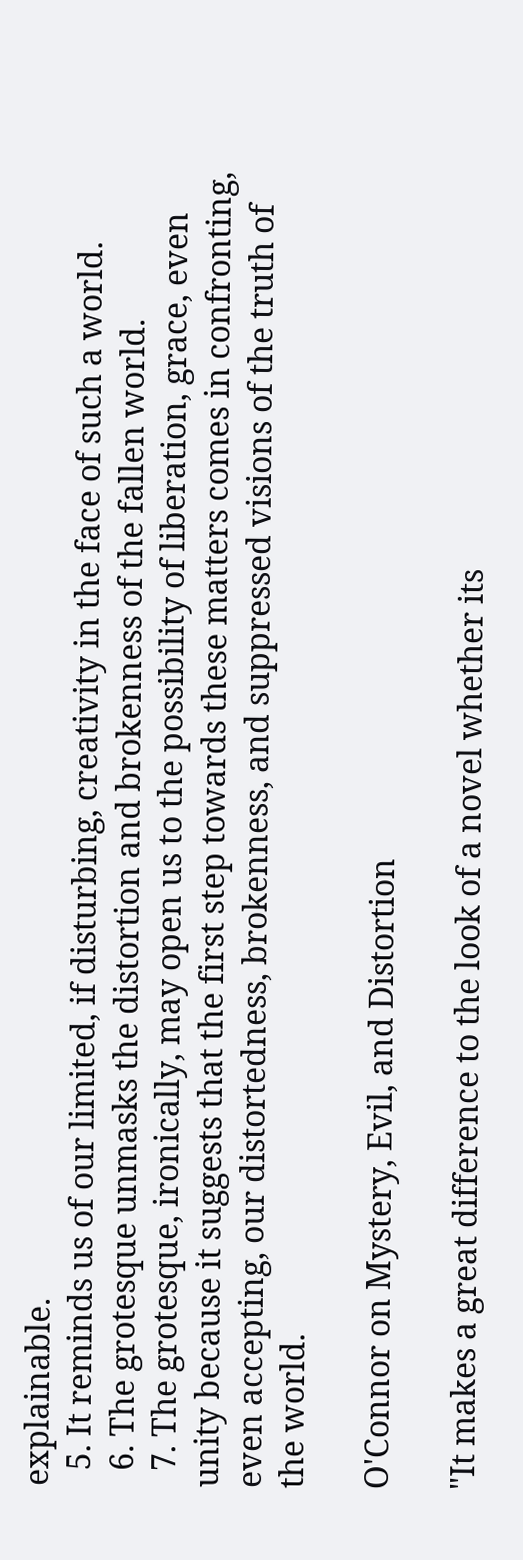explainable.
  5. It reminds us of our limited, if disturbing, creativity in the face of such a world.
  6. The grotesque unmasks the distortion and brokenness of the fallen world.
  7. The grotesque, ironically, may open us to the possibility of liberation, grace, even unity because it suggests that the first step towards these matters comes in confronting, even accepting, our distortedness, brokenness, and suppressed visions of the truth of the world.

O'Connor on Mystery, Evil, and Distortion

"It makes a great difference to the look of a novel whether its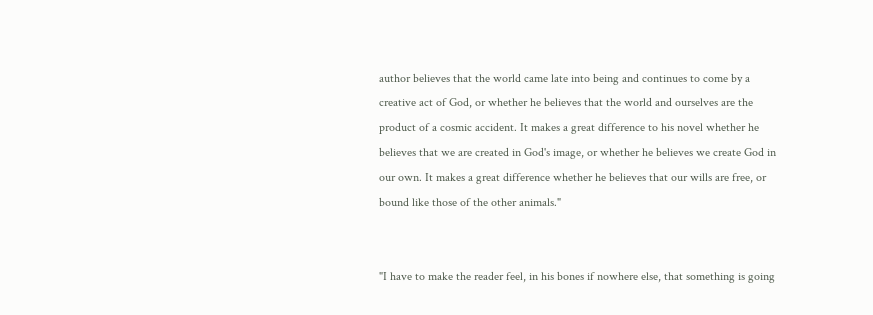author believes that the world came late into being and continues to come by a creative act of God, or whether he believes that the world and ourselves are the product of a cosmic accident. It makes a great difference to his novel whether he believes that we are created in God's image, or whether he believes we create God in our own. It makes a great difference whether he believes that our wills are free, or bound like those of the other animals."


"I have to make the reader feel, in his bones if nowhere else, that something is going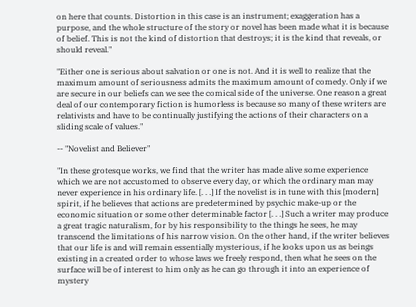on here that counts. Distortion in this case is an instrument; exaggeration has a purpose, and the whole structure of the story or novel has been made what it is because of belief. This is not the kind of distortion that destroys; it is the kind that reveals, or should reveal."

"Either one is serious about salvation or one is not. And it is well to realize that the maximum amount of seriousness admits the maximum amount of comedy. Only if we are secure in our beliefs can we see the comical side of the universe. One reason a great deal of our contemporary fiction is humorless is because so many of these writers are relativists and have to be continually justifying the actions of their characters on a sliding scale of values."

-- "Novelist and Believer"

"In these grotesque works, we find that the writer has made alive some experience which we are not accustomed to observe every day, or which the ordinary man may never experience in his ordinary life. [. . .] If the novelist is in tune with this [modern] spirit, if he believes that actions are predetermined by psychic make-up or the economic situation or some other determinable factor [. . .] Such a writer may produce a great tragic naturalism, for by his responsibility to the things he sees, he may transcend the limitations of his narrow vision. On the other hand, if the writer believes that our life is and will remain essentially mysterious, if he looks upon us as beings existing in a created order to whose laws we freely respond, then what he sees on the surface will be of interest to him only as he can go through it into an experience of mystery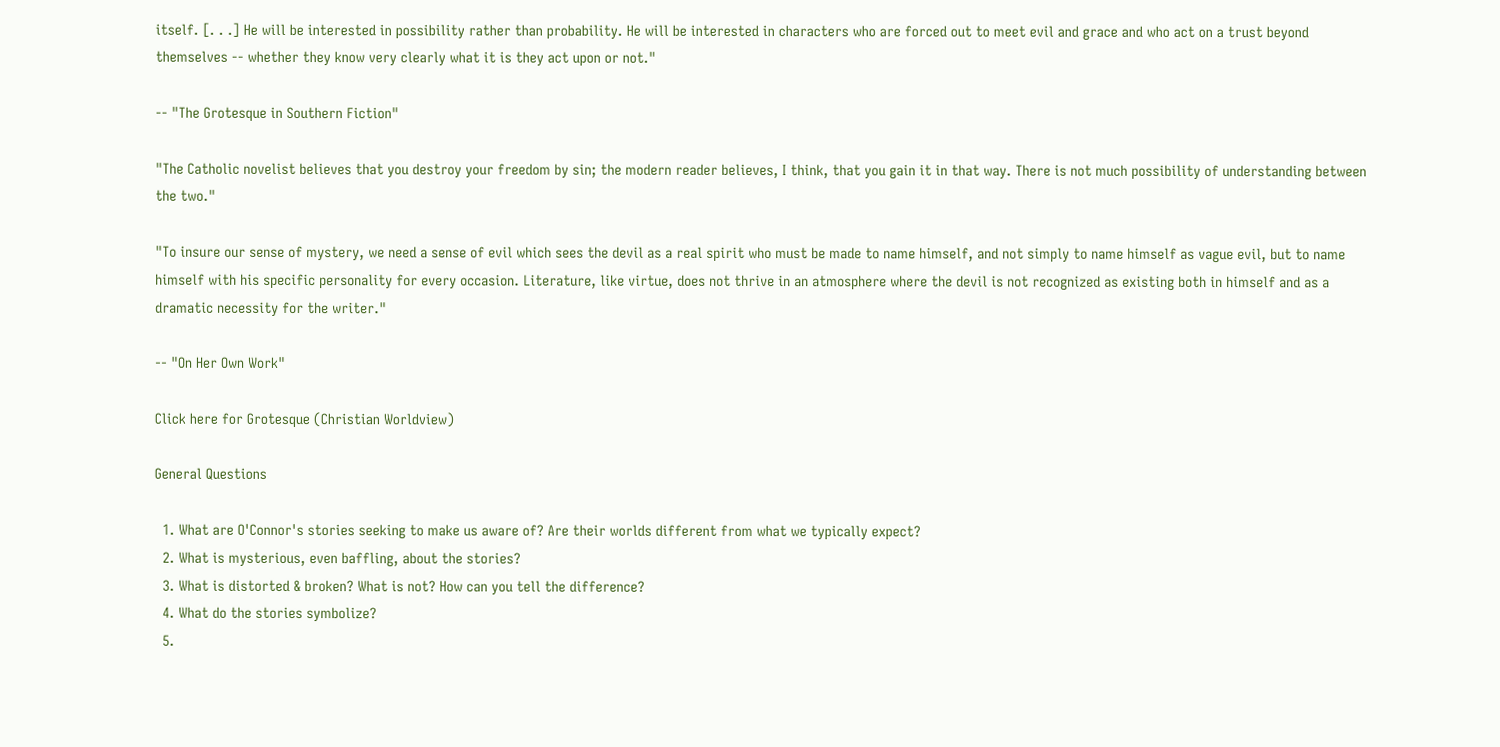itself. [. . .] He will be interested in possibility rather than probability. He will be interested in characters who are forced out to meet evil and grace and who act on a trust beyond themselves -- whether they know very clearly what it is they act upon or not."

-- "The Grotesque in Southern Fiction"

"The Catholic novelist believes that you destroy your freedom by sin; the modern reader believes, I think, that you gain it in that way. There is not much possibility of understanding between the two."

"To insure our sense of mystery, we need a sense of evil which sees the devil as a real spirit who must be made to name himself, and not simply to name himself as vague evil, but to name himself with his specific personality for every occasion. Literature, like virtue, does not thrive in an atmosphere where the devil is not recognized as existing both in himself and as a dramatic necessity for the writer."

-- "On Her Own Work"

Click here for Grotesque (Christian Worldview)

General Questions

  1. What are O'Connor's stories seeking to make us aware of? Are their worlds different from what we typically expect?
  2. What is mysterious, even baffling, about the stories?
  3. What is distorted & broken? What is not? How can you tell the difference?
  4. What do the stories symbolize?
  5.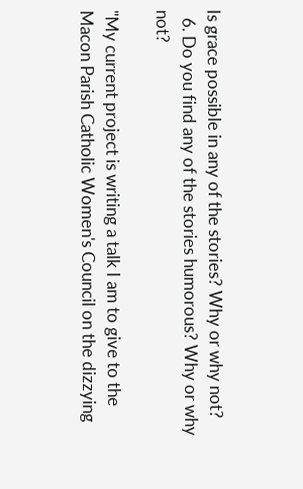Is grace possible in any of the stories? Why or why not?
  6. Do you find any of the stories humorous? Why or why not?

"My current project is writing a talk I am to give to the Macon Parish Catholic Women's Council on the dizzying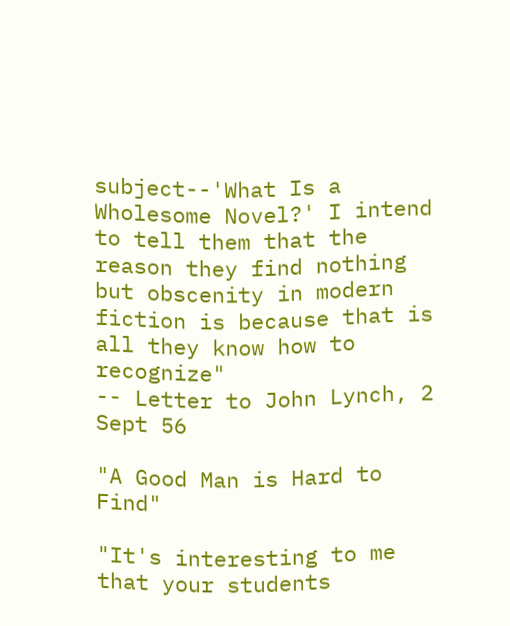subject--'What Is a Wholesome Novel?' I intend to tell them that the reason they find nothing but obscenity in modern fiction is because that is all they know how to recognize"
-- Letter to John Lynch, 2 Sept 56

"A Good Man is Hard to Find"

"It's interesting to me that your students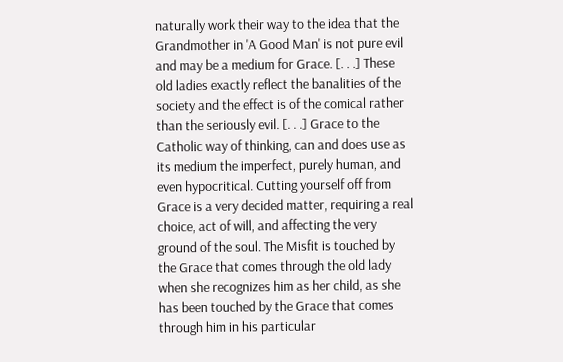naturally work their way to the idea that the Grandmother in 'A Good Man' is not pure evil and may be a medium for Grace. [. . .] These old ladies exactly reflect the banalities of the society and the effect is of the comical rather than the seriously evil. [. . .] Grace to the Catholic way of thinking, can and does use as its medium the imperfect, purely human, and even hypocritical. Cutting yourself off from Grace is a very decided matter, requiring a real choice, act of will, and affecting the very ground of the soul. The Misfit is touched by the Grace that comes through the old lady when she recognizes him as her child, as she has been touched by the Grace that comes through him in his particular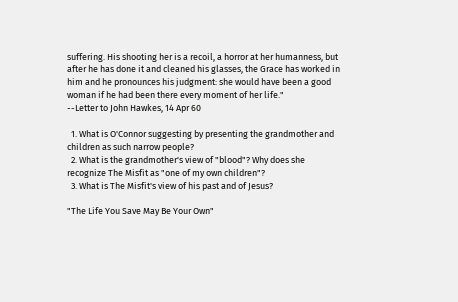suffering. His shooting her is a recoil, a horror at her humanness, but after he has done it and cleaned his glasses, the Grace has worked in him and he pronounces his judgment: she would have been a good woman if he had been there every moment of her life."
--Letter to John Hawkes, 14 Apr 60

  1. What is O'Connor suggesting by presenting the grandmother and children as such narrow people?
  2. What is the grandmother's view of "blood"? Why does she recognize The Misfit as "one of my own children"?
  3. What is The Misfit's view of his past and of Jesus?

"The Life You Save May Be Your Own"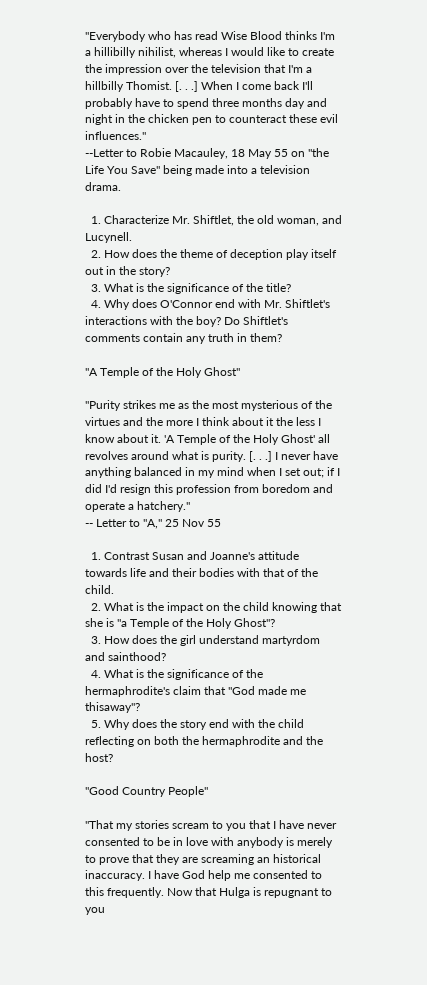"Everybody who has read Wise Blood thinks I'm a hillibilly nihilist, whereas I would like to create the impression over the television that I'm a hillbilly Thomist. [. . .] When I come back I'll probably have to spend three months day and night in the chicken pen to counteract these evil influences."
--Letter to Robie Macauley, 18 May 55 on "the Life You Save" being made into a television drama.

  1. Characterize Mr. Shiftlet, the old woman, and Lucynell.
  2. How does the theme of deception play itself out in the story?
  3. What is the significance of the title?
  4. Why does O'Connor end with Mr. Shiftlet's interactions with the boy? Do Shiftlet's comments contain any truth in them?

"A Temple of the Holy Ghost"

"Purity strikes me as the most mysterious of the virtues and the more I think about it the less I know about it. 'A Temple of the Holy Ghost' all revolves around what is purity. [. . .] I never have anything balanced in my mind when I set out; if I did I'd resign this profession from boredom and operate a hatchery."
-- Letter to "A," 25 Nov 55

  1. Contrast Susan and Joanne's attitude towards life and their bodies with that of the child.
  2. What is the impact on the child knowing that she is "a Temple of the Holy Ghost"?
  3. How does the girl understand martyrdom and sainthood?
  4. What is the significance of the hermaphrodite's claim that "God made me thisaway"?
  5. Why does the story end with the child reflecting on both the hermaphrodite and the host?

"Good Country People"

"That my stories scream to you that I have never consented to be in love with anybody is merely to prove that they are screaming an historical inaccuracy. I have God help me consented to this frequently. Now that Hulga is repugnant to you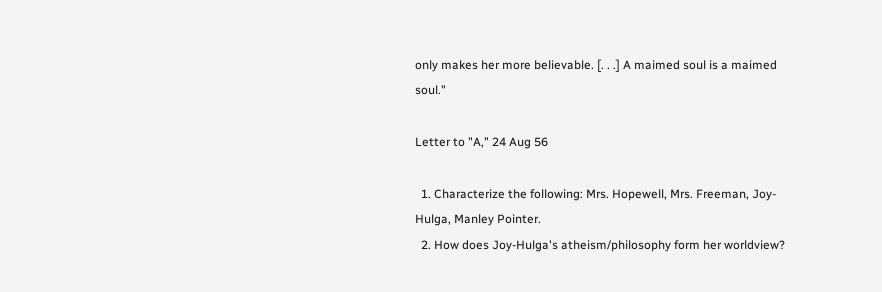only makes her more believable. [. . .] A maimed soul is a maimed soul."

Letter to "A," 24 Aug 56

  1. Characterize the following: Mrs. Hopewell, Mrs. Freeman, Joy-Hulga, Manley Pointer.
  2. How does Joy-Hulga's atheism/philosophy form her worldview?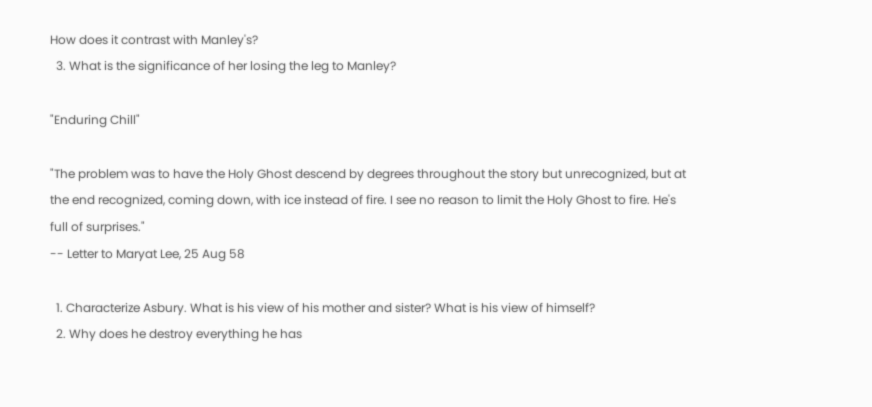How does it contrast with Manley's?
  3. What is the significance of her losing the leg to Manley?

"Enduring Chill"

"The problem was to have the Holy Ghost descend by degrees throughout the story but unrecognized, but at the end recognized, coming down, with ice instead of fire. I see no reason to limit the Holy Ghost to fire. He's full of surprises."
-- Letter to Maryat Lee, 25 Aug 58

  1. Characterize Asbury. What is his view of his mother and sister? What is his view of himself?
  2. Why does he destroy everything he has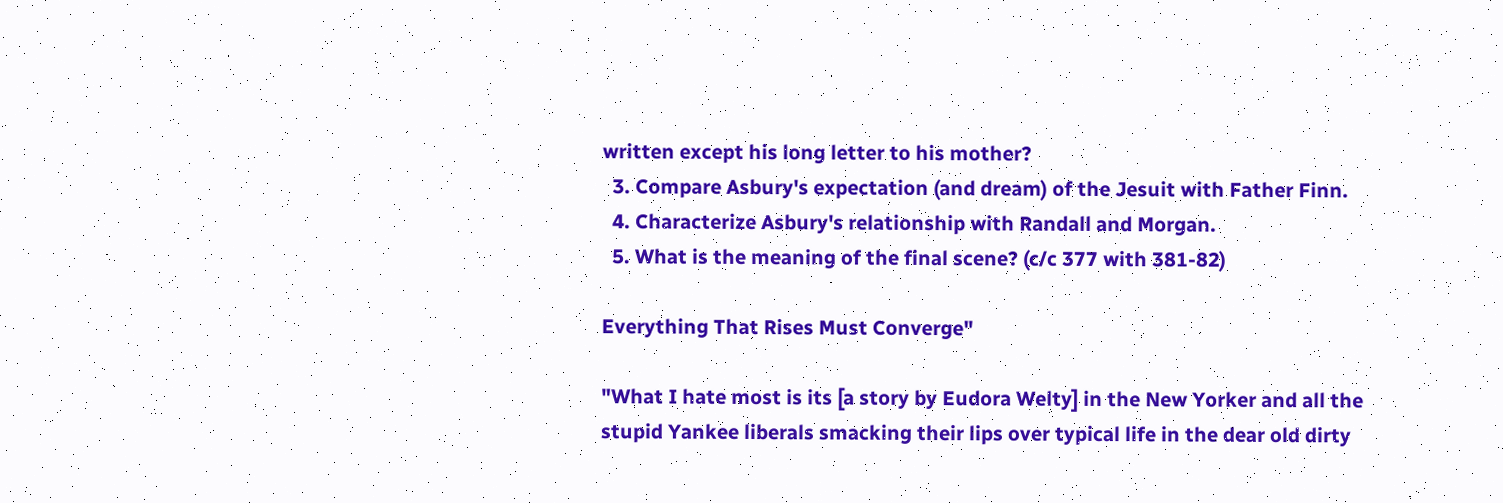written except his long letter to his mother?
  3. Compare Asbury's expectation (and dream) of the Jesuit with Father Finn.
  4. Characterize Asbury's relationship with Randall and Morgan.
  5. What is the meaning of the final scene? (c/c 377 with 381-82)

Everything That Rises Must Converge"

"What I hate most is its [a story by Eudora Welty] in the New Yorker and all the stupid Yankee liberals smacking their lips over typical life in the dear old dirty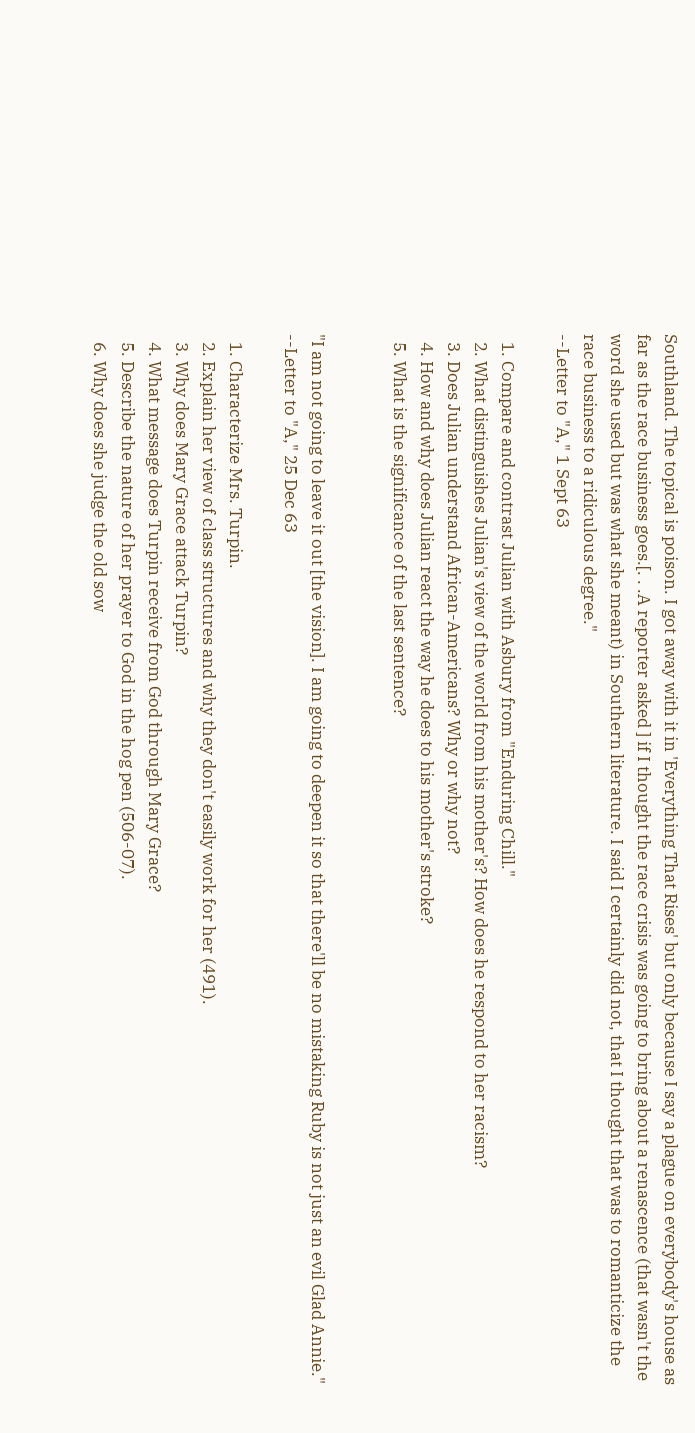Southland. The topical is poison. I got away with it in 'Everything That Rises' but only because I say a plague on everybody's house as far as the race business goes.[. . .A reporter asked ] if I thought the race crisis was going to bring about a renascence (that wasn't the word she used but was what she meant) in Southern literature. I said I certainly did not, that I thought that was to romanticize the race business to a ridiculous degree."
--Letter to "A," 1 Sept 63

  1. Compare and contrast Julian with Asbury from "Enduring Chill."
  2. What distinguishes Julian's view of the world from his mother's? How does he respond to her racism?
  3. Does Julian understand African-Americans? Why or why not?
  4. How and why does Julian react the way he does to his mother's stroke?
  5. What is the significance of the last sentence?


"I am not going to leave it out [the vision]. I am going to deepen it so that there'll be no mistaking Ruby is not just an evil Glad Annie."
--Letter to "A," 25 Dec 63

  1. Characterize Mrs. Turpin.
  2. Explain her view of class structures and why they don't easily work for her (491).
  3. Why does Mary Grace attack Turpin?
  4. What message does Turpin receive from God through Mary Grace?
  5. Describe the nature of her prayer to God in the hog pen (506-07).
  6. Why does she judge the old sow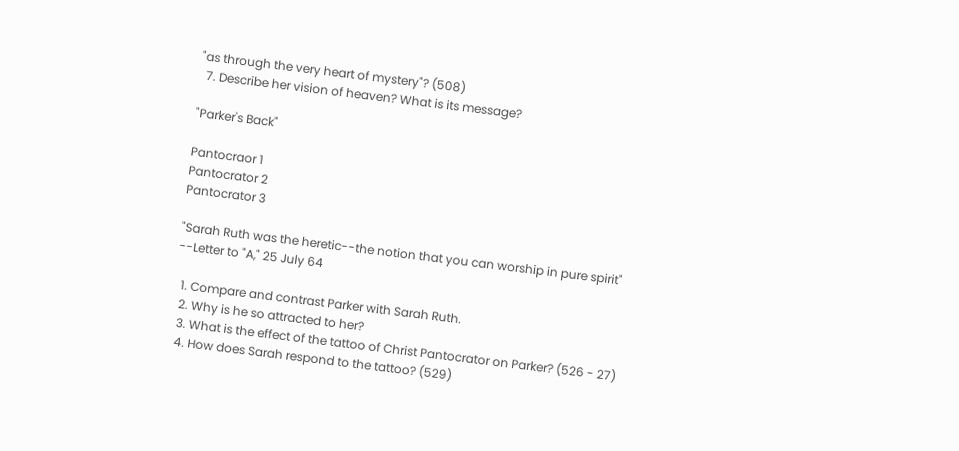"as through the very heart of mystery"? (508)
  7. Describe her vision of heaven? What is its message?

"Parker's Back"

Pantocraor 1
Pantocrator 2
Pantocrator 3

"Sarah Ruth was the heretic--the notion that you can worship in pure spirit"
--Letter to "A," 25 July 64

  1. Compare and contrast Parker with Sarah Ruth.
  2. Why is he so attracted to her?
  3. What is the effect of the tattoo of Christ Pantocrator on Parker? (526 - 27)
  4. How does Sarah respond to the tattoo? (529)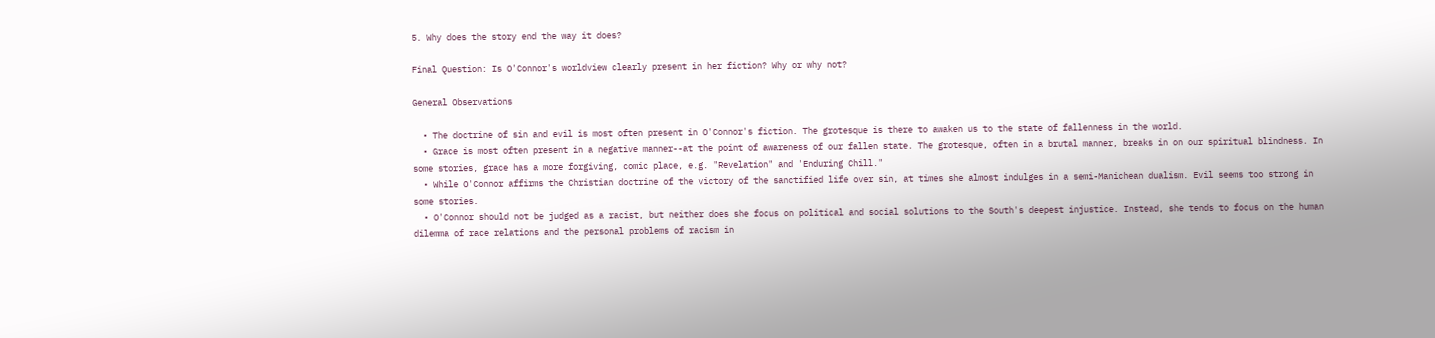5. Why does the story end the way it does?

Final Question: Is O'Connor's worldview clearly present in her fiction? Why or why not?

General Observations

  • The doctrine of sin and evil is most often present in O'Connor's fiction. The grotesque is there to awaken us to the state of fallenness in the world.
  • Grace is most often present in a negative manner--at the point of awareness of our fallen state. The grotesque, often in a brutal manner, breaks in on our spiritual blindness. In some stories, grace has a more forgiving, comic place, e.g. "Revelation" and 'Enduring Chill."
  • While O'Connor affirms the Christian doctrine of the victory of the sanctified life over sin, at times she almost indulges in a semi-Manichean dualism. Evil seems too strong in some stories.
  • O'Connor should not be judged as a racist, but neither does she focus on political and social solutions to the South's deepest injustice. Instead, she tends to focus on the human dilemma of race relations and the personal problems of racism in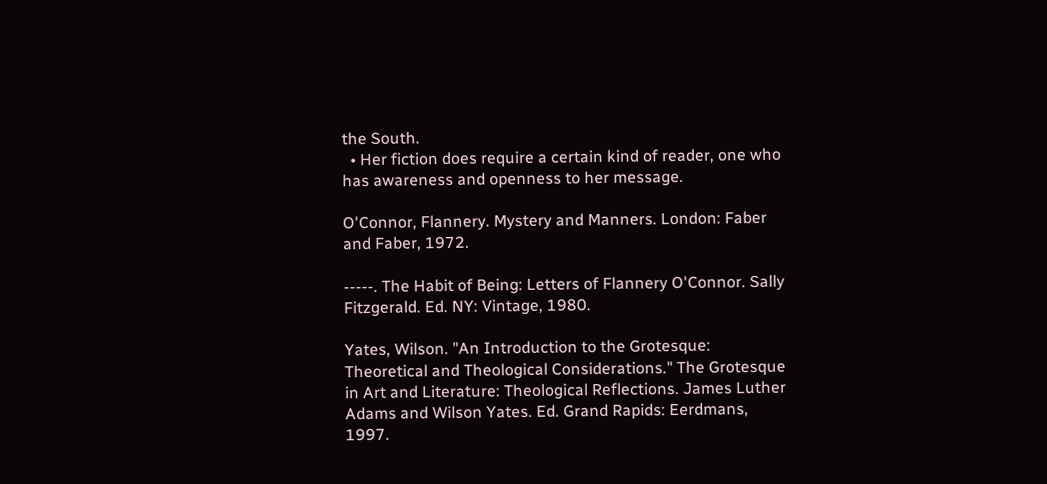the South.
  • Her fiction does require a certain kind of reader, one who has awareness and openness to her message.

O'Connor, Flannery. Mystery and Manners. London: Faber and Faber, 1972.

-----. The Habit of Being: Letters of Flannery O'Connor. Sally Fitzgerald. Ed. NY: Vintage, 1980.

Yates, Wilson. "An Introduction to the Grotesque: Theoretical and Theological Considerations." The Grotesque in Art and Literature: Theological Reflections. James Luther Adams and Wilson Yates. Ed. Grand Rapids: Eerdmans, 1997.